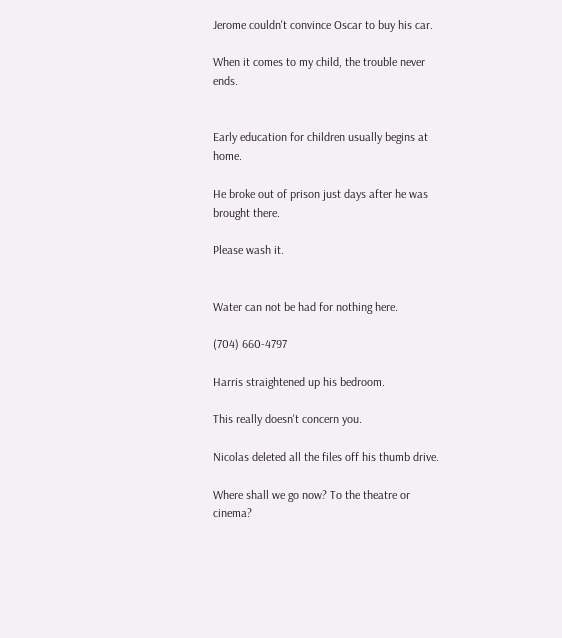Jerome couldn't convince Oscar to buy his car.

When it comes to my child, the trouble never ends.


Early education for children usually begins at home.

He broke out of prison just days after he was brought there.

Please wash it.


Water can not be had for nothing here.

(704) 660-4797

Harris straightened up his bedroom.

This really doesn't concern you.

Nicolas deleted all the files off his thumb drive.

Where shall we go now? To the theatre or cinema?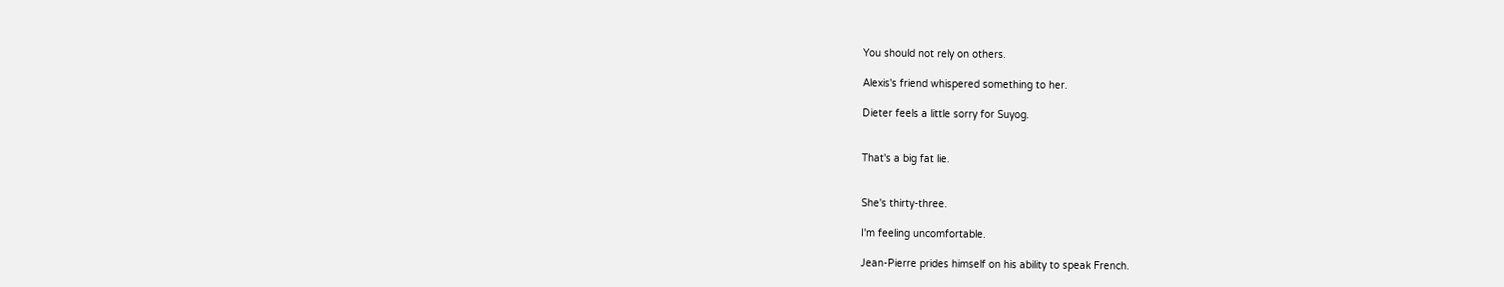You should not rely on others.

Alexis's friend whispered something to her.

Dieter feels a little sorry for Suyog.


That's a big fat lie.


She's thirty-three.

I'm feeling uncomfortable.

Jean-Pierre prides himself on his ability to speak French.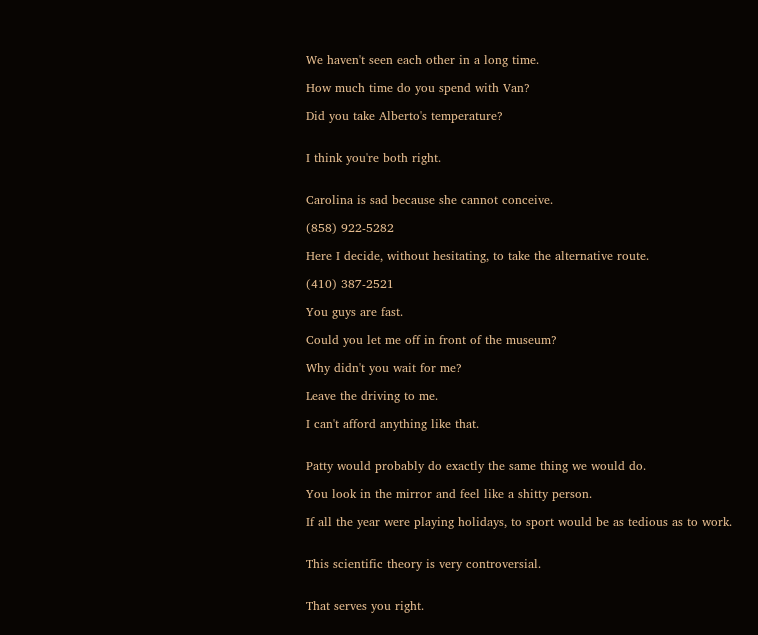We haven't seen each other in a long time.

How much time do you spend with Van?

Did you take Alberto's temperature?


I think you're both right.


Carolina is sad because she cannot conceive.

(858) 922-5282

Here I decide, without hesitating, to take the alternative route.

(410) 387-2521

You guys are fast.

Could you let me off in front of the museum?

Why didn't you wait for me?

Leave the driving to me.

I can't afford anything like that.


Patty would probably do exactly the same thing we would do.

You look in the mirror and feel like a shitty person.

If all the year were playing holidays, to sport would be as tedious as to work.


This scientific theory is very controversial.


That serves you right.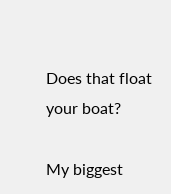Does that float your boat?

My biggest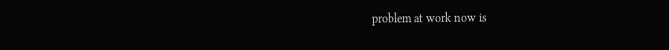problem at work now is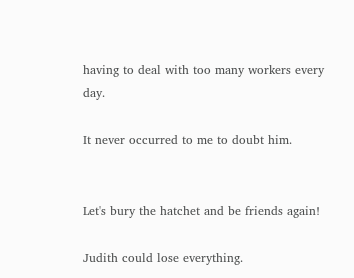having to deal with too many workers every day.

It never occurred to me to doubt him.


Let's bury the hatchet and be friends again!

Judith could lose everything.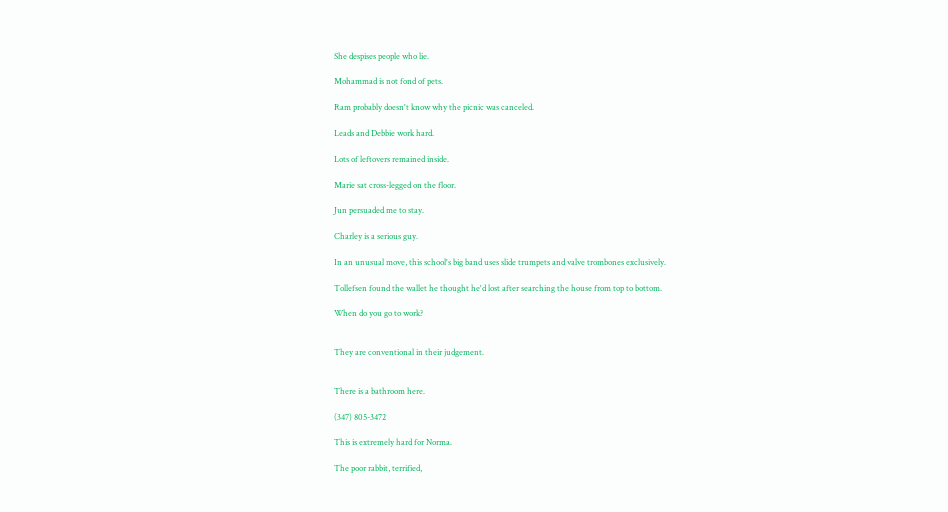She despises people who lie.

Mohammad is not fond of pets.

Ram probably doesn't know why the picnic was canceled.

Leads and Debbie work hard.

Lots of leftovers remained inside.

Marie sat cross-legged on the floor.

Jun persuaded me to stay.

Charley is a serious guy.

In an unusual move, this school's big band uses slide trumpets and valve trombones exclusively.

Tollefsen found the wallet he thought he'd lost after searching the house from top to bottom.

When do you go to work?


They are conventional in their judgement.


There is a bathroom here.

(347) 805-3472

This is extremely hard for Norma.

The poor rabbit, terrified,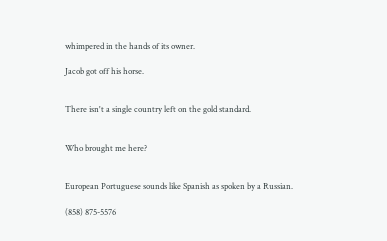whimpered in the hands of its owner.

Jacob got off his horse.


There isn't a single country left on the gold standard.


Who brought me here?


European Portuguese sounds like Spanish as spoken by a Russian.

(858) 875-5576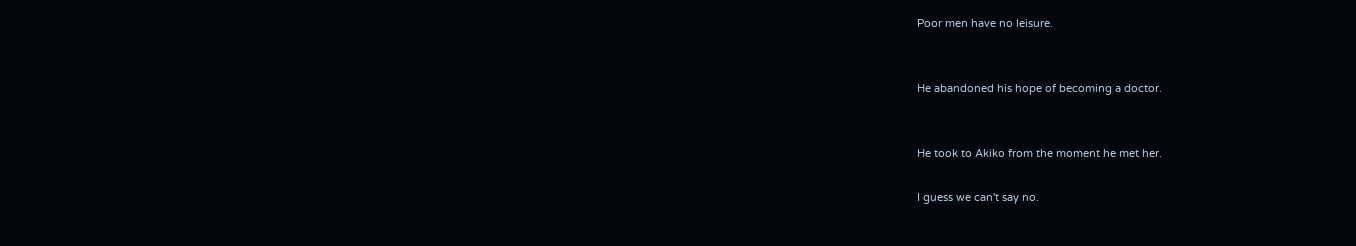Poor men have no leisure.


He abandoned his hope of becoming a doctor.


He took to Akiko from the moment he met her.

I guess we can't say no.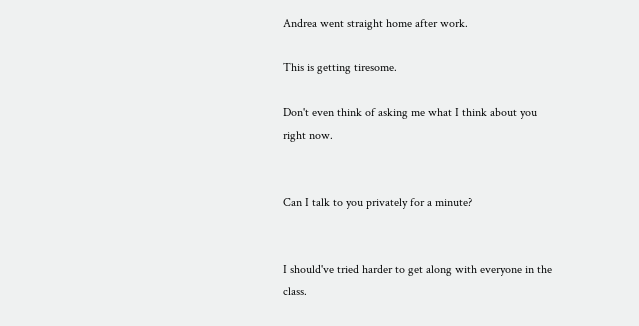Andrea went straight home after work.

This is getting tiresome.

Don't even think of asking me what I think about you right now.


Can I talk to you privately for a minute?


I should've tried harder to get along with everyone in the class.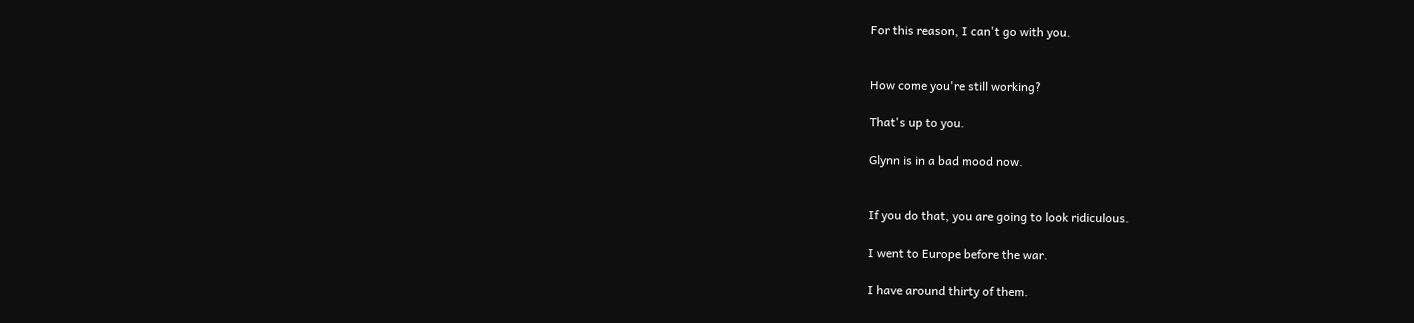For this reason, I can't go with you.


How come you're still working?

That's up to you.

Glynn is in a bad mood now.


If you do that, you are going to look ridiculous.

I went to Europe before the war.

I have around thirty of them.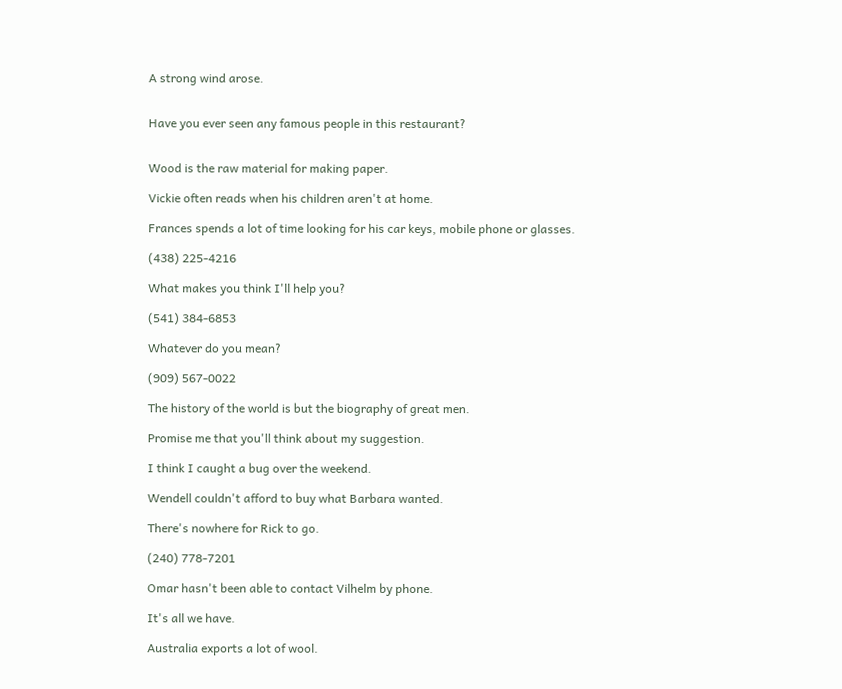A strong wind arose.


Have you ever seen any famous people in this restaurant?


Wood is the raw material for making paper.

Vickie often reads when his children aren't at home.

Frances spends a lot of time looking for his car keys, mobile phone or glasses.

(438) 225-4216

What makes you think I'll help you?

(541) 384-6853

Whatever do you mean?

(909) 567-0022

The history of the world is but the biography of great men.

Promise me that you'll think about my suggestion.

I think I caught a bug over the weekend.

Wendell couldn't afford to buy what Barbara wanted.

There's nowhere for Rick to go.

(240) 778-7201

Omar hasn't been able to contact Vilhelm by phone.

It's all we have.

Australia exports a lot of wool.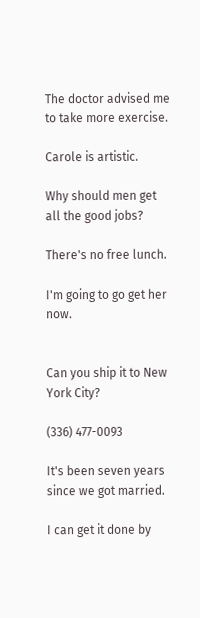The doctor advised me to take more exercise.

Carole is artistic.

Why should men get all the good jobs?

There's no free lunch.

I'm going to go get her now.


Can you ship it to New York City?

(336) 477-0093

It's been seven years since we got married.

I can get it done by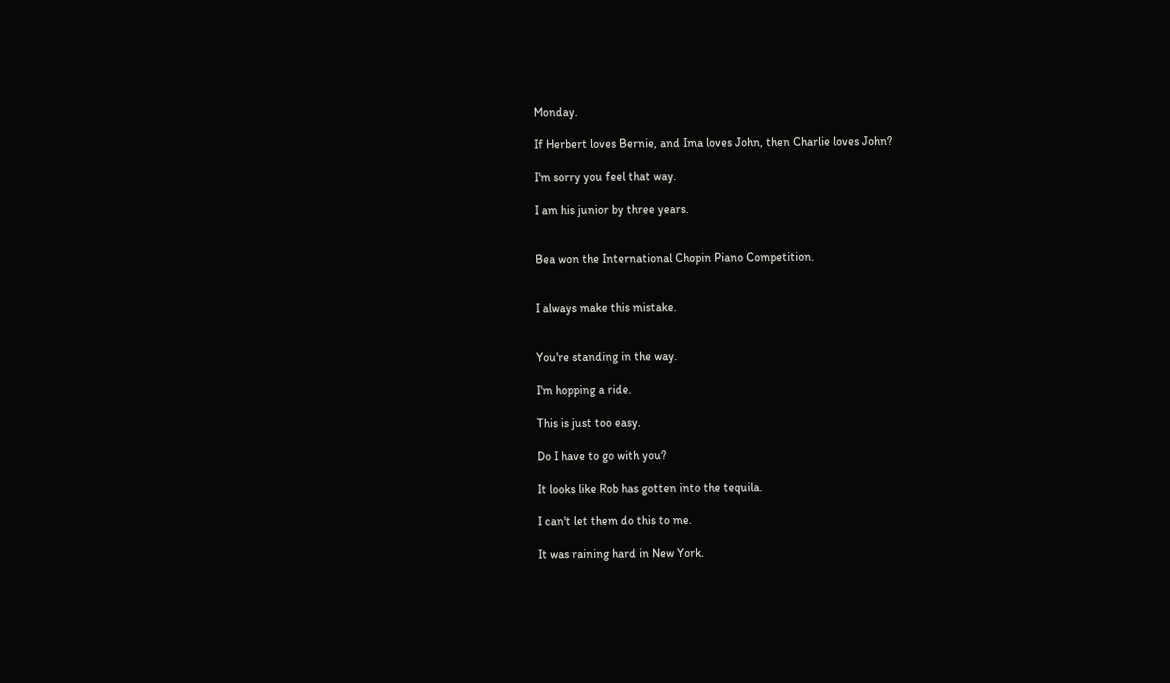Monday.

If Herbert loves Bernie, and Ima loves John, then Charlie loves John?

I'm sorry you feel that way.

I am his junior by three years.


Bea won the International Chopin Piano Competition.


I always make this mistake.


You're standing in the way.

I'm hopping a ride.

This is just too easy.

Do I have to go with you?

It looks like Rob has gotten into the tequila.

I can't let them do this to me.

It was raining hard in New York.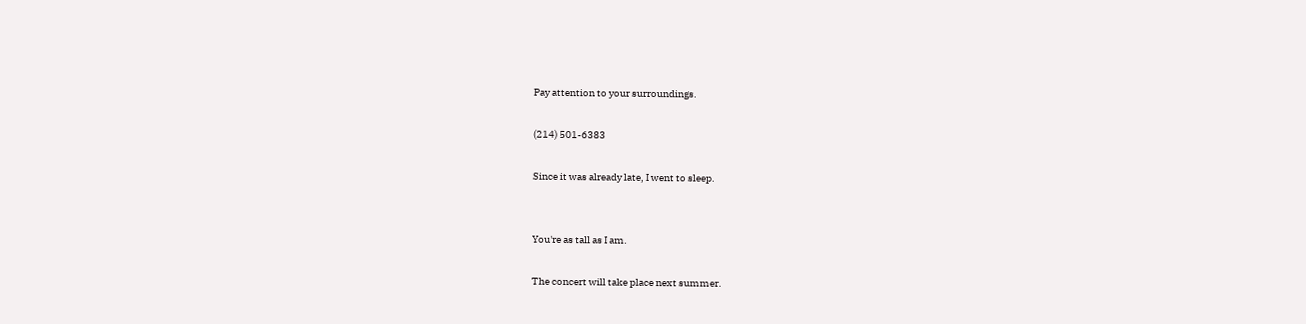Pay attention to your surroundings.

(214) 501-6383

Since it was already late, I went to sleep.


You're as tall as I am.

The concert will take place next summer.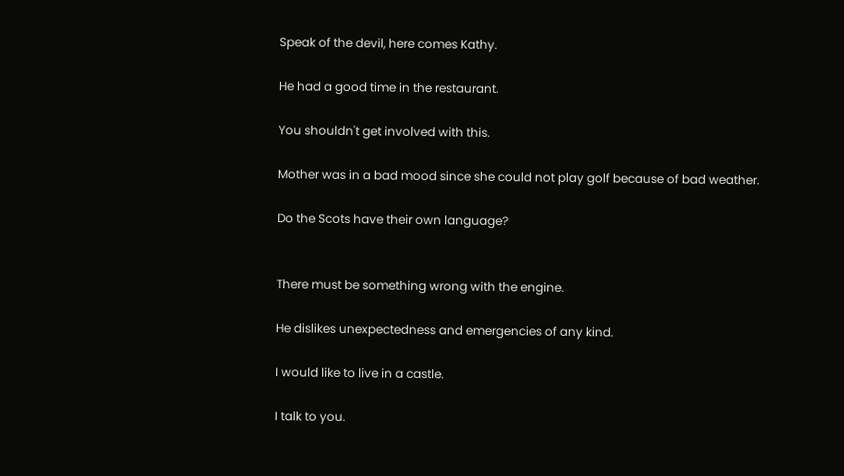Speak of the devil, here comes Kathy.

He had a good time in the restaurant.

You shouldn't get involved with this.

Mother was in a bad mood since she could not play golf because of bad weather.

Do the Scots have their own language?


There must be something wrong with the engine.

He dislikes unexpectedness and emergencies of any kind.

I would like to live in a castle.

I talk to you.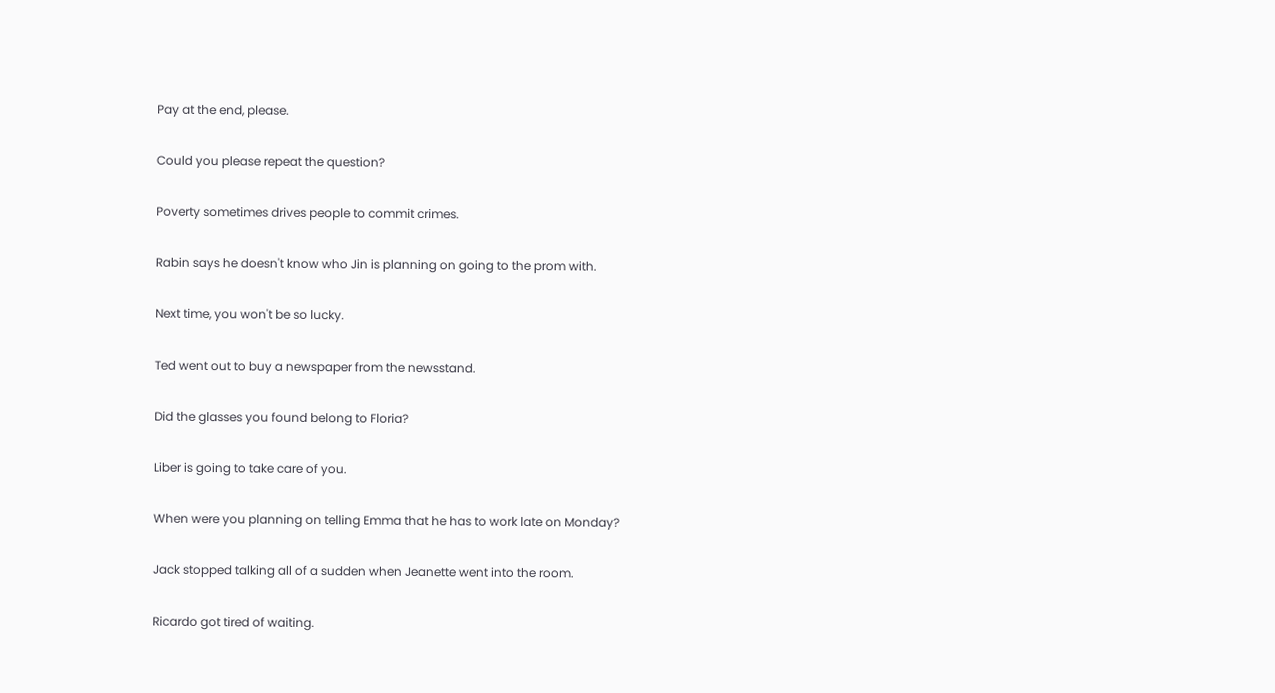Pay at the end, please.

Could you please repeat the question?

Poverty sometimes drives people to commit crimes.

Rabin says he doesn't know who Jin is planning on going to the prom with.

Next time, you won't be so lucky.

Ted went out to buy a newspaper from the newsstand.

Did the glasses you found belong to Floria?

Liber is going to take care of you.

When were you planning on telling Emma that he has to work late on Monday?

Jack stopped talking all of a sudden when Jeanette went into the room.

Ricardo got tired of waiting.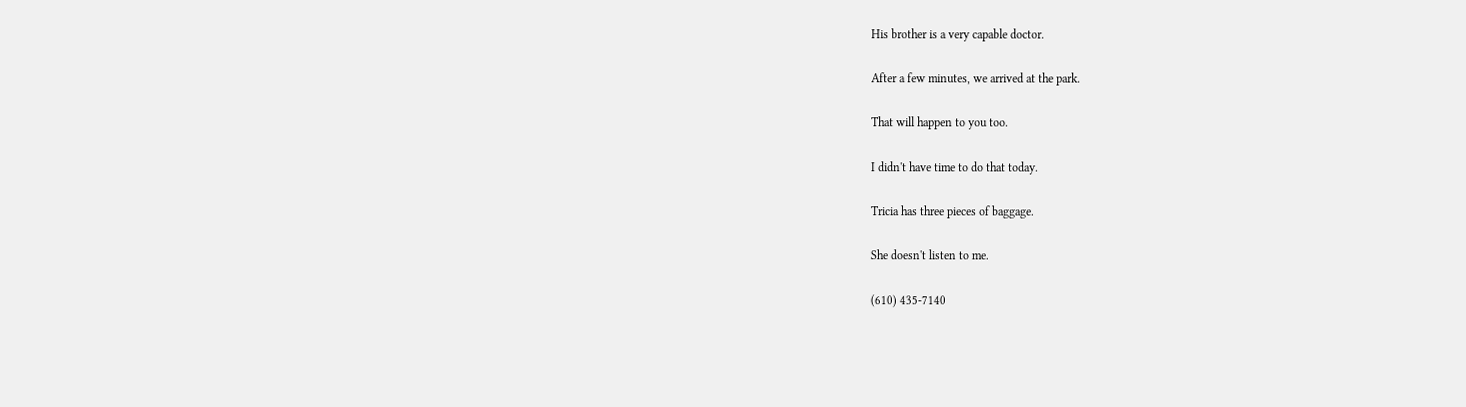His brother is a very capable doctor.

After a few minutes, we arrived at the park.

That will happen to you too.

I didn't have time to do that today.

Tricia has three pieces of baggage.

She doesn't listen to me.

(610) 435-7140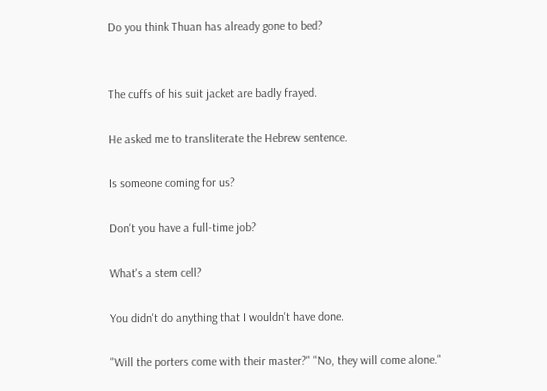Do you think Thuan has already gone to bed?


The cuffs of his suit jacket are badly frayed.

He asked me to transliterate the Hebrew sentence.

Is someone coming for us?

Don't you have a full-time job?

What's a stem cell?

You didn't do anything that I wouldn't have done.

"Will the porters come with their master?" "No, they will come alone."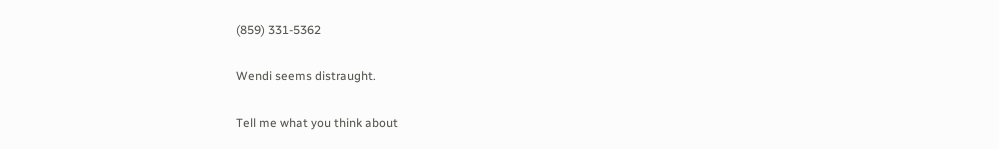(859) 331-5362

Wendi seems distraught.

Tell me what you think about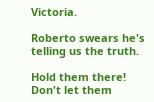Victoria.

Roberto swears he's telling us the truth.

Hold them there! Don't let them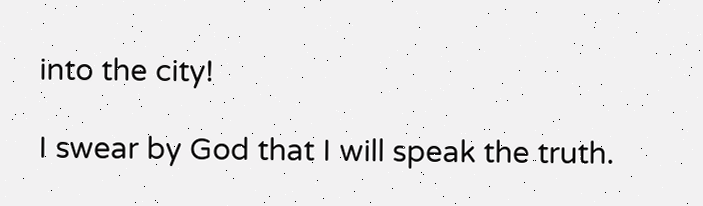into the city!

I swear by God that I will speak the truth.